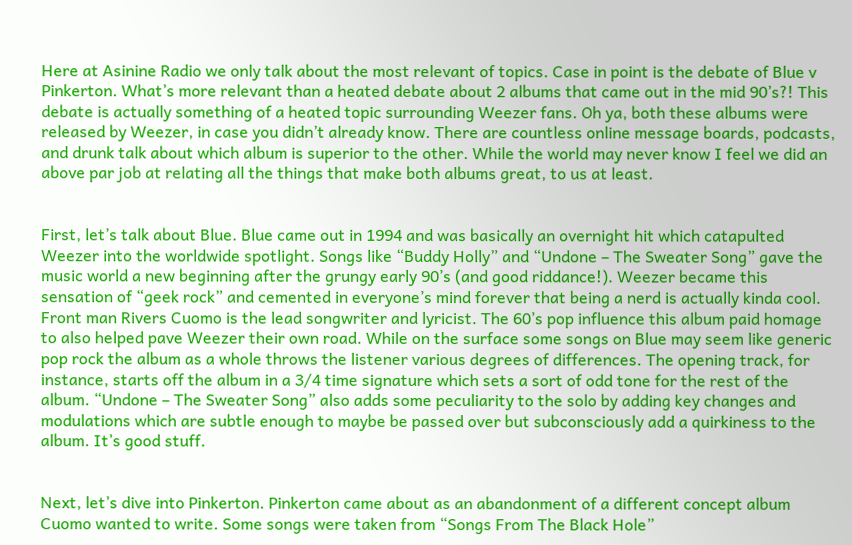Here at Asinine Radio we only talk about the most relevant of topics. Case in point is the debate of Blue v Pinkerton. What’s more relevant than a heated debate about 2 albums that came out in the mid 90’s?! This debate is actually something of a heated topic surrounding Weezer fans. Oh ya, both these albums were released by Weezer, in case you didn’t already know. There are countless online message boards, podcasts, and drunk talk about which album is superior to the other. While the world may never know I feel we did an above par job at relating all the things that make both albums great, to us at least.


First, let’s talk about Blue. Blue came out in 1994 and was basically an overnight hit which catapulted Weezer into the worldwide spotlight. Songs like “Buddy Holly” and “Undone – The Sweater Song” gave the music world a new beginning after the grungy early 90’s (and good riddance!). Weezer became this sensation of “geek rock” and cemented in everyone’s mind forever that being a nerd is actually kinda cool. Front man Rivers Cuomo is the lead songwriter and lyricist. The 60’s pop influence this album paid homage to also helped pave Weezer their own road. While on the surface some songs on Blue may seem like generic pop rock the album as a whole throws the listener various degrees of differences. The opening track, for instance, starts off the album in a 3/4 time signature which sets a sort of odd tone for the rest of the album. “Undone – The Sweater Song” also adds some peculiarity to the solo by adding key changes and modulations which are subtle enough to maybe be passed over but subconsciously add a quirkiness to the album. It’s good stuff.


Next, let’s dive into Pinkerton. Pinkerton came about as an abandonment of a different concept album Cuomo wanted to write. Some songs were taken from “Songs From The Black Hole”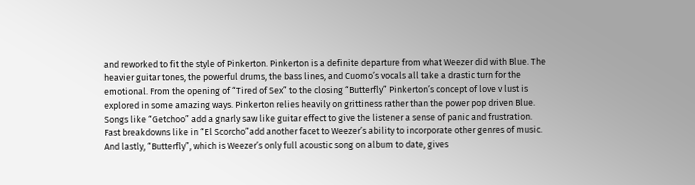and reworked to fit the style of Pinkerton. Pinkerton is a definite departure from what Weezer did with Blue. The heavier guitar tones, the powerful drums, the bass lines, and Cuomo’s vocals all take a drastic turn for the emotional. From the opening of “Tired of Sex” to the closing “Butterfly” Pinkerton’s concept of love v lust is explored in some amazing ways. Pinkerton relies heavily on grittiness rather than the power pop driven Blue. Songs like “Getchoo” add a gnarly saw like guitar effect to give the listener a sense of panic and frustration. Fast breakdowns like in “El Scorcho”add another facet to Weezer’s ability to incorporate other genres of music. And lastly, “Butterfly”, which is Weezer’s only full acoustic song on album to date, gives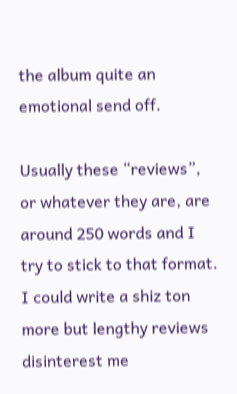the album quite an emotional send off.

Usually these “reviews”, or whatever they are, are around 250 words and I try to stick to that format. I could write a shiz ton more but lengthy reviews disinterest me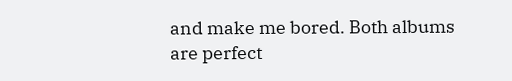and make me bored. Both albums are perfect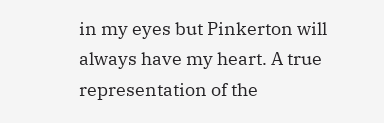in my eyes but Pinkerton will always have my heart. A true representation of the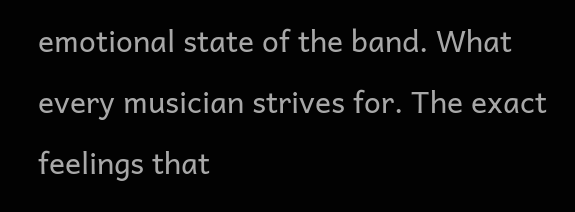emotional state of the band. What every musician strives for. The exact feelings that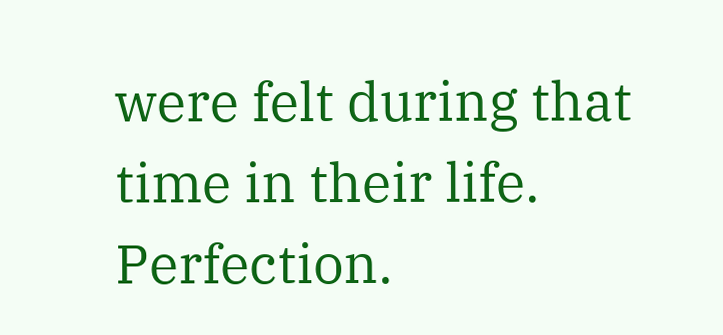were felt during that time in their life. Perfection.